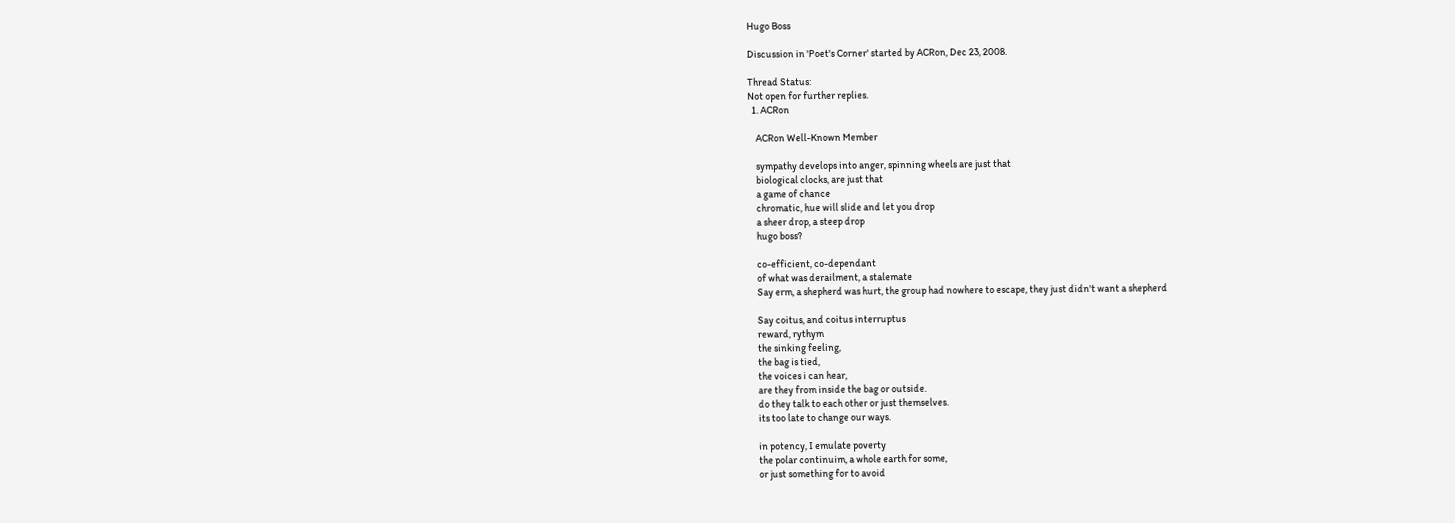Hugo Boss

Discussion in 'Poet's Corner' started by ACRon, Dec 23, 2008.

Thread Status:
Not open for further replies.
  1. ACRon

    ACRon Well-Known Member

    sympathy develops into anger, spinning wheels are just that
    biological clocks, are just that
    a game of chance
    chromatic, hue will slide and let you drop
    a sheer drop, a steep drop
    hugo boss?

    co-efficient, co-dependant
    of what was derailment, a stalemate
    Say erm, a shepherd was hurt, the group had nowhere to escape, they just didn't want a shepherd

    Say coitus, and coitus interruptus
    reward, rythym
    the sinking feeling,
    the bag is tied,
    the voices i can hear,
    are they from inside the bag or outside.
    do they talk to each other or just themselves.
    its too late to change our ways.

    in potency, I emulate poverty
    the polar continuim, a whole earth for some,
    or just something for to avoid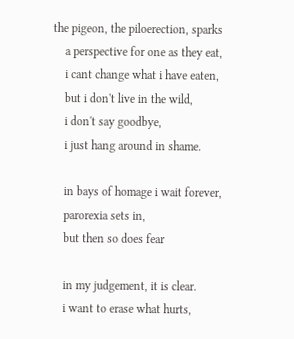the pigeon, the piloerection, sparks
    a perspective for one as they eat,
    i cant change what i have eaten,
    but i don't live in the wild,
    i don't say goodbye,
    i just hang around in shame.

    in bays of homage i wait forever,
    parorexia sets in,
    but then so does fear

    in my judgement, it is clear.
    i want to erase what hurts,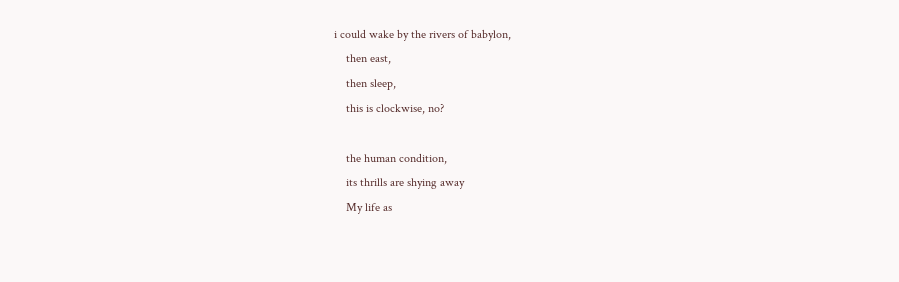i could wake by the rivers of babylon,
    then east,
    then sleep,
    this is clockwise, no?

    the human condition,
    its thrills are shying away
    My life as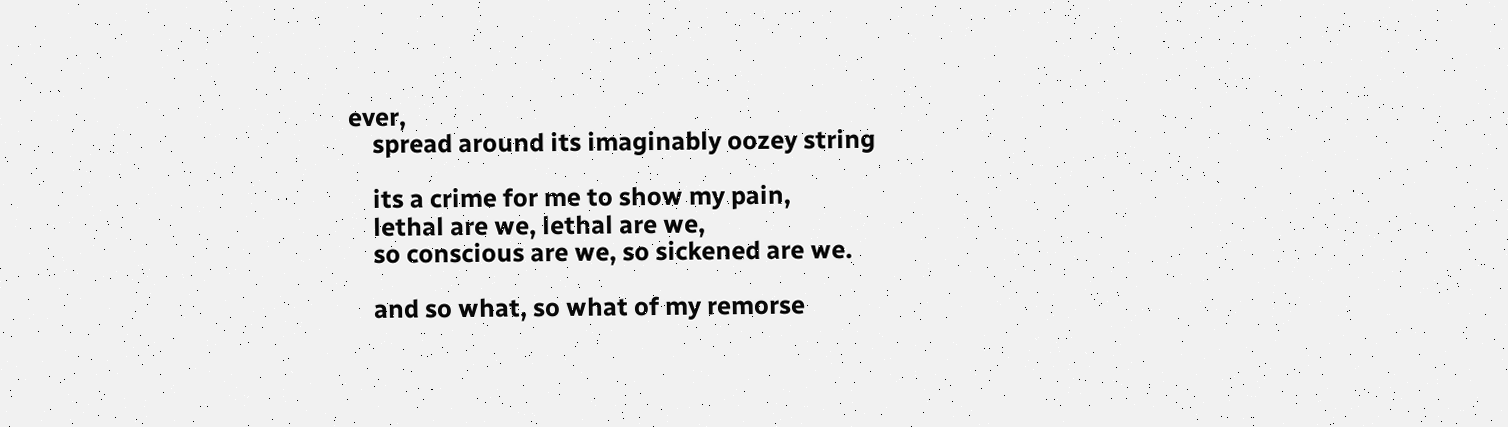ever,
    spread around its imaginably oozey string

    its a crime for me to show my pain,
    lethal are we, lethal are we,
    so conscious are we, so sickened are we.

    and so what, so what of my remorse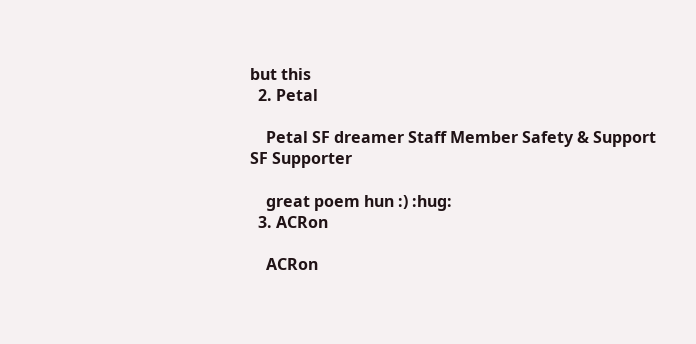but this
  2. Petal

    Petal SF dreamer Staff Member Safety & Support SF Supporter

    great poem hun :) :hug:
  3. ACRon

    ACRon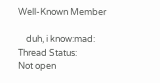Well-Known Member

    duh, i know:mad:
Thread Status:
Not open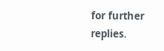for further replies.